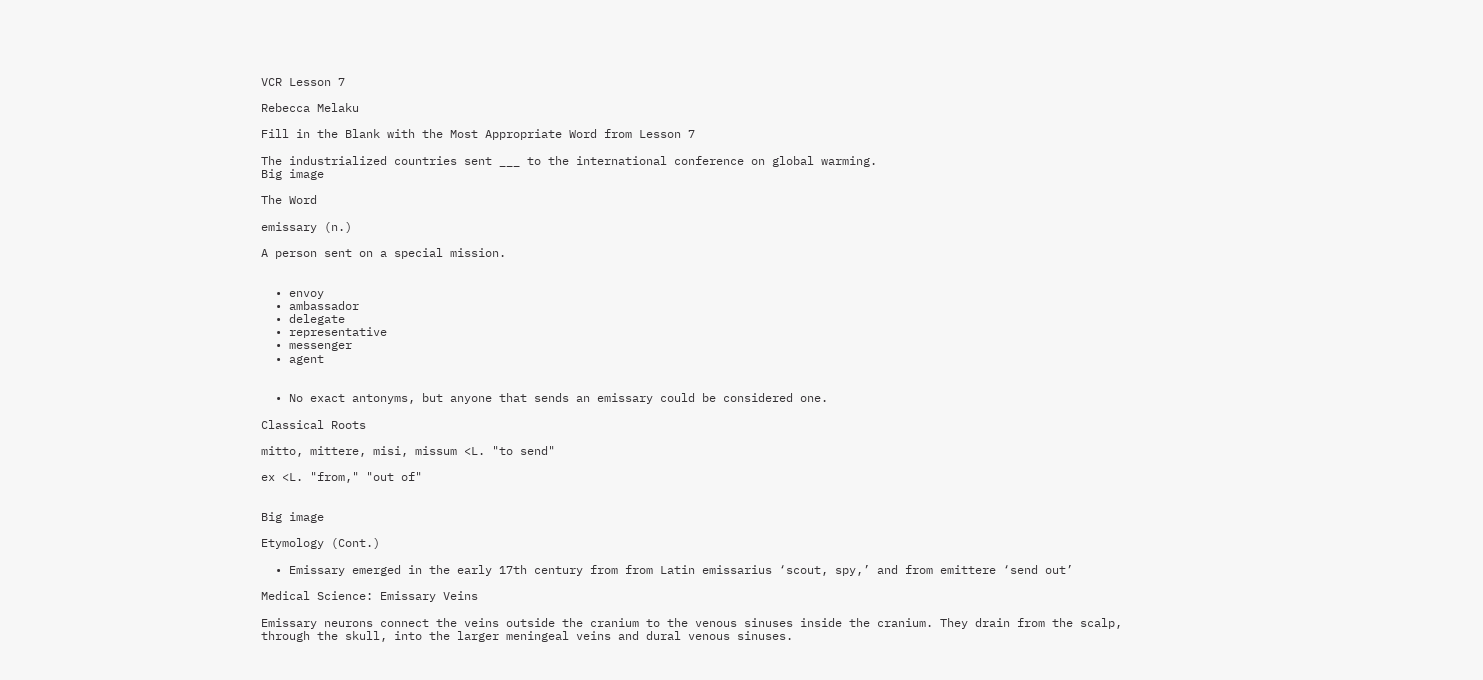VCR Lesson 7

Rebecca Melaku

Fill in the Blank with the Most Appropriate Word from Lesson 7

The industrialized countries sent ___ to the international conference on global warming.
Big image

The Word

emissary (n.)

A person sent on a special mission.


  • envoy
  • ambassador
  • delegate
  • representative
  • messenger
  • agent


  • No exact antonyms, but anyone that sends an emissary could be considered one.

Classical Roots

mitto, mittere, misi, missum <L. "to send"

ex <L. "from," "out of"


Big image

Etymology (Cont.)

  • Emissary emerged in the early 17th century from from Latin emissarius ‘scout, spy,’ and from emittere ‘send out’

Medical Science: Emissary Veins

Emissary neurons connect the veins outside the cranium to the venous sinuses inside the cranium. They drain from the scalp, through the skull, into the larger meningeal veins and dural venous sinuses.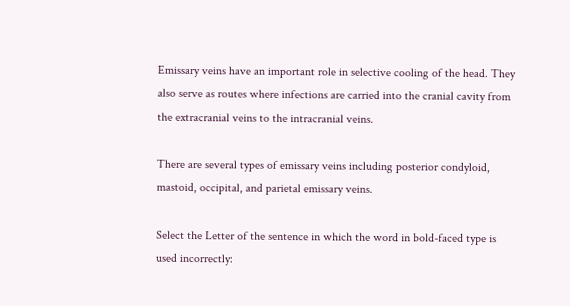Emissary veins have an important role in selective cooling of the head. They also serve as routes where infections are carried into the cranial cavity from the extracranial veins to the intracranial veins.

There are several types of emissary veins including posterior condyloid, mastoid, occipital, and parietal emissary veins.

Select the Letter of the sentence in which the word in bold-faced type is used incorrectly: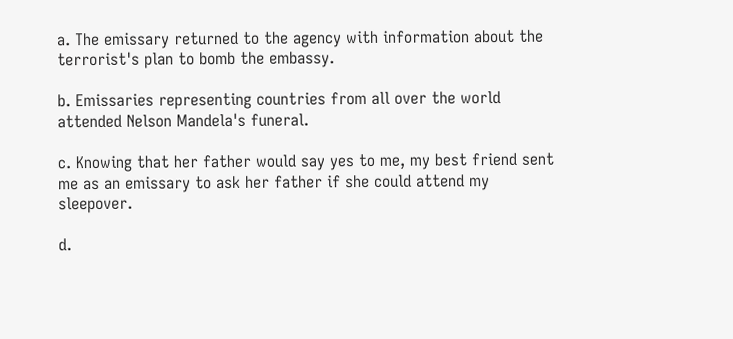a. The emissary returned to the agency with information about the terrorist's plan to bomb the embassy.

b. Emissaries representing countries from all over the world attended Nelson Mandela's funeral.

c. Knowing that her father would say yes to me, my best friend sent me as an emissary to ask her father if she could attend my sleepover.

d.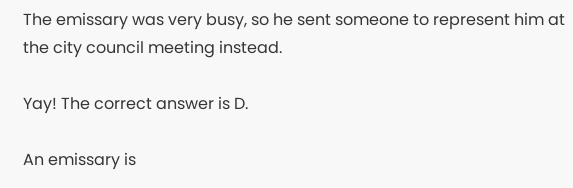The emissary was very busy, so he sent someone to represent him at the city council meeting instead.

Yay! The correct answer is D.

An emissary is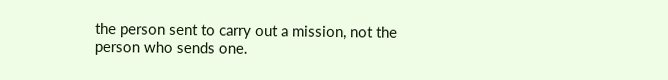the person sent to carry out a mission, not the person who sends one.